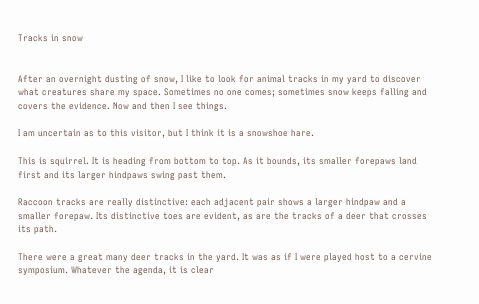Tracks in snow


After an overnight dusting of snow, I like to look for animal tracks in my yard to discover what creatures share my space. Sometimes no one comes; sometimes snow keeps falling and covers the evidence. Now and then I see things.

I am uncertain as to this visitor, but I think it is a snowshoe hare.

This is squirrel. It is heading from bottom to top. As it bounds, its smaller forepaws land first and its larger hindpaws swing past them.

Raccoon tracks are really distinctive: each adjacent pair shows a larger hindpaw and a smaller forepaw. Its distinctive toes are evident, as are the tracks of a deer that crosses its path.

There were a great many deer tracks in the yard. It was as if I were played host to a cervine symposium. Whatever the agenda, it is clear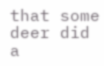that some deer did a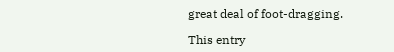great deal of foot-dragging.

This entry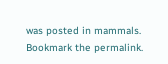was posted in mammals. Bookmark the permalink.